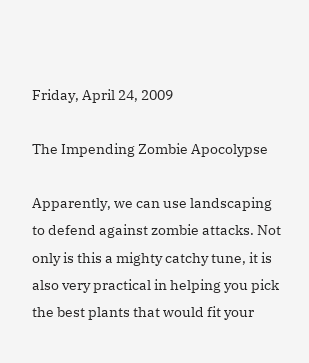Friday, April 24, 2009

The Impending Zombie Apocolypse

Apparently, we can use landscaping to defend against zombie attacks. Not only is this a mighty catchy tune, it is also very practical in helping you pick the best plants that would fit your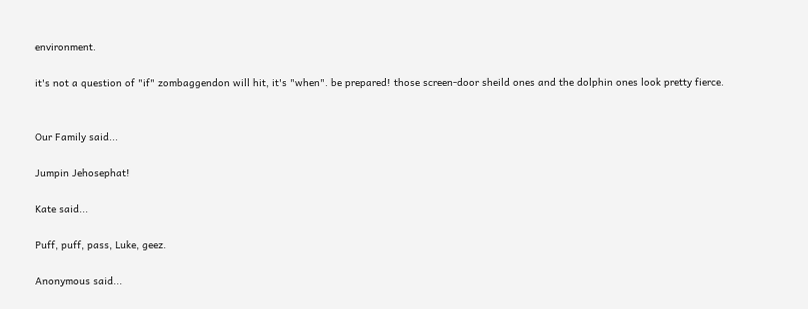environment.

it's not a question of "if" zombaggendon will hit, it's "when". be prepared! those screen-door sheild ones and the dolphin ones look pretty fierce.


Our Family said...

Jumpin Jehosephat!

Kate said...

Puff, puff, pass, Luke, geez.

Anonymous said...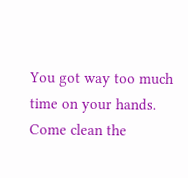You got way too much time on your hands. Come clean the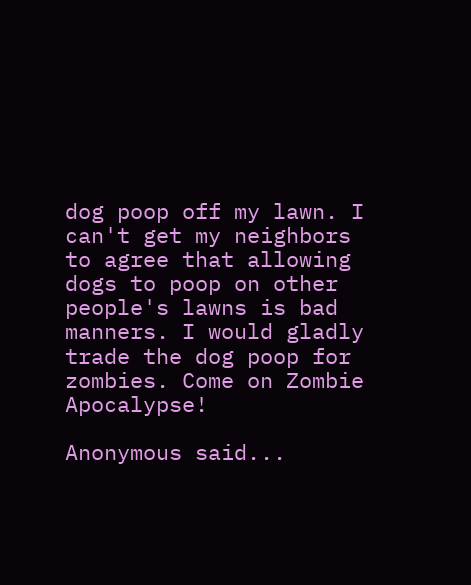dog poop off my lawn. I can't get my neighbors to agree that allowing dogs to poop on other people's lawns is bad manners. I would gladly trade the dog poop for zombies. Come on Zombie Apocalypse!

Anonymous said...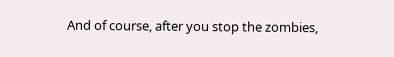And of course, after you stop the zombies,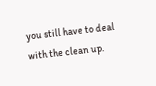you still have to deal with the clean up.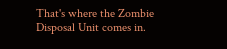That's where the Zombie Disposal Unit comes in.